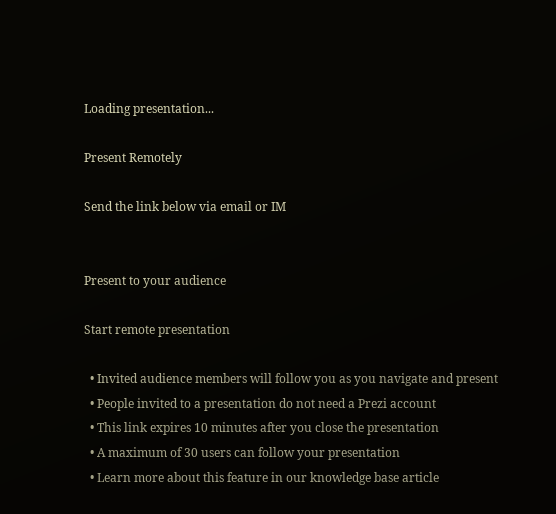Loading presentation...

Present Remotely

Send the link below via email or IM


Present to your audience

Start remote presentation

  • Invited audience members will follow you as you navigate and present
  • People invited to a presentation do not need a Prezi account
  • This link expires 10 minutes after you close the presentation
  • A maximum of 30 users can follow your presentation
  • Learn more about this feature in our knowledge base article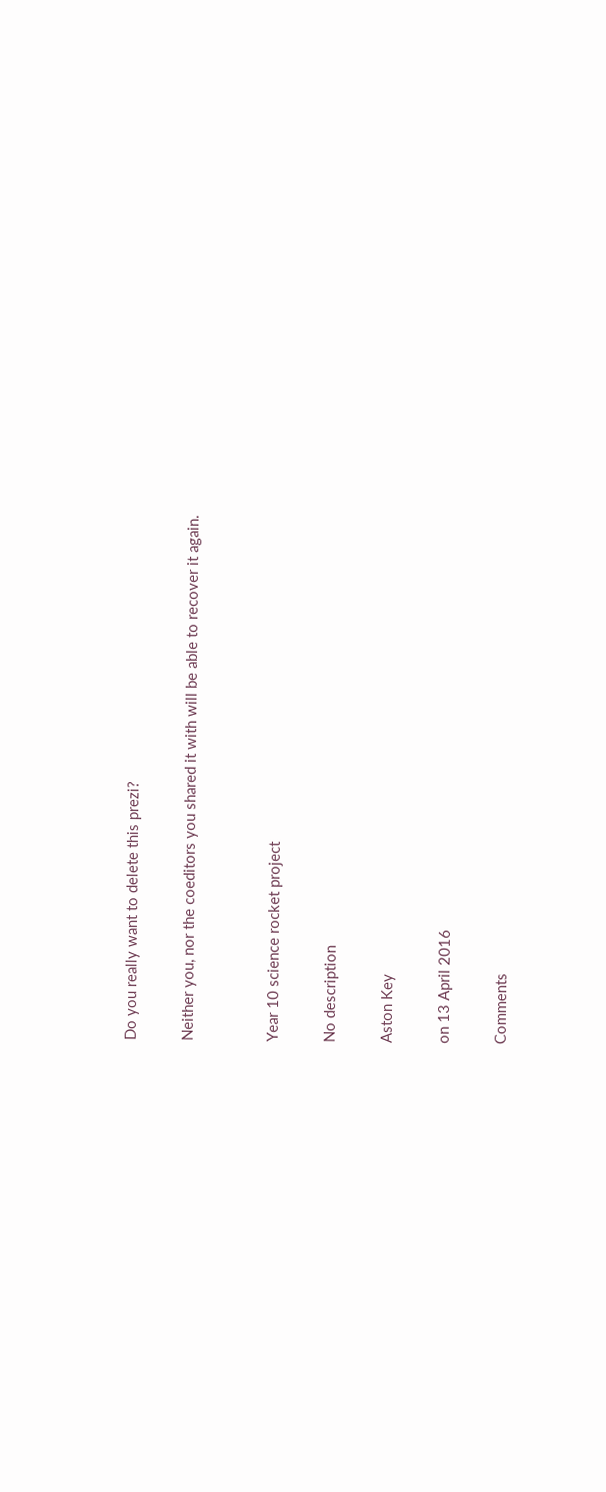Do you really want to delete this prezi?

Neither you, nor the coeditors you shared it with will be able to recover it again.


Year 10 science rocket project

No description

Aston Key

on 13 April 2016

Comments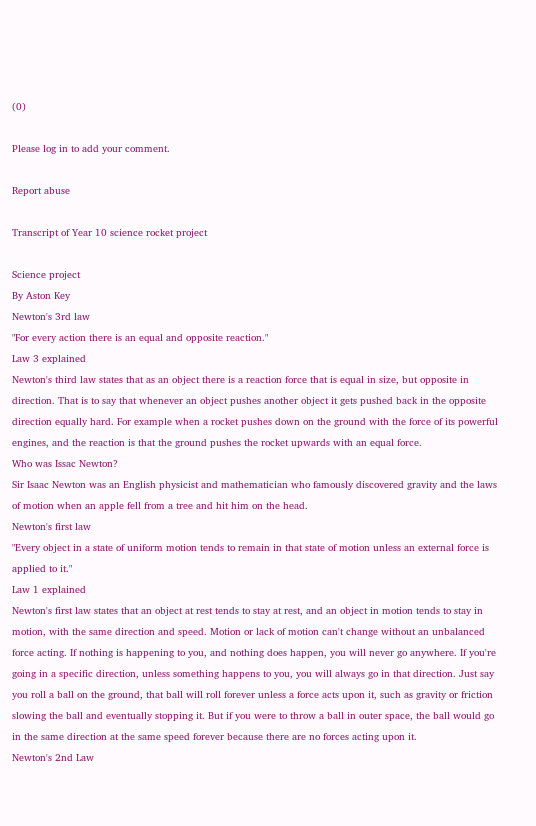(0)

Please log in to add your comment.

Report abuse

Transcript of Year 10 science rocket project

Science project
By Aston Key
Newton's 3rd law
"For every action there is an equal and opposite reaction."
Law 3 explained
Newton's third law states that as an object there is a reaction force that is equal in size, but opposite in direction. That is to say that whenever an object pushes another object it gets pushed back in the opposite direction equally hard. For example when a rocket pushes down on the ground with the force of its powerful engines, and the reaction is that the ground pushes the rocket upwards with an equal force.
Who was Issac Newton?
Sir Isaac Newton was an English physicist and mathematician who famously discovered gravity and the laws of motion when an apple fell from a tree and hit him on the head.
Newton's first law
"Every object in a state of uniform motion tends to remain in that state of motion unless an external force is applied to it."
Law 1 explained
Newton's first law states that an object at rest tends to stay at rest, and an object in motion tends to stay in motion, with the same direction and speed. Motion or lack of motion can't change without an unbalanced force acting. If nothing is happening to you, and nothing does happen, you will never go anywhere. If you're going in a specific direction, unless something happens to you, you will always go in that direction. Just say you roll a ball on the ground, that ball will roll forever unless a force acts upon it, such as gravity or friction slowing the ball and eventually stopping it. But if you were to throw a ball in outer space, the ball would go in the same direction at the same speed forever because there are no forces acting upon it.
Newton's 2nd Law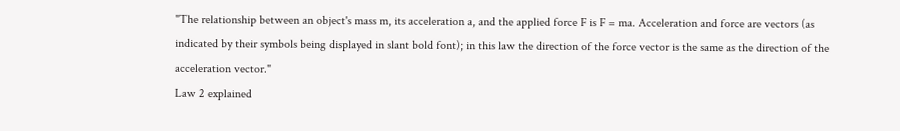"The relationship between an object's mass m, its acceleration a, and the applied force F is F = ma. Acceleration and force are vectors (as indicated by their symbols being displayed in slant bold font); in this law the direction of the force vector is the same as the direction of the acceleration vector."
Law 2 explained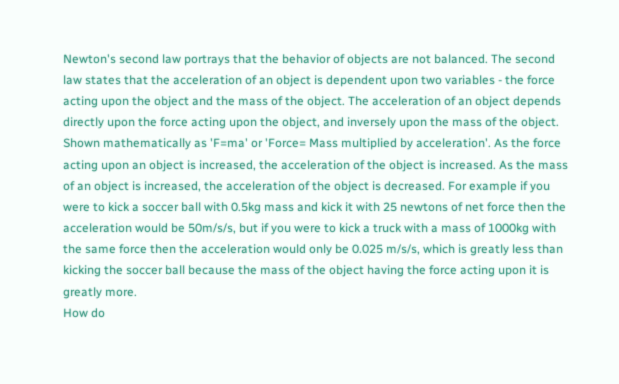Newton's second law portrays that the behavior of objects are not balanced. The second law states that the acceleration of an object is dependent upon two variables - the force acting upon the object and the mass of the object. The acceleration of an object depends directly upon the force acting upon the object, and inversely upon the mass of the object. Shown mathematically as 'F=ma' or 'Force= Mass multiplied by acceleration'. As the force acting upon an object is increased, the acceleration of the object is increased. As the mass of an object is increased, the acceleration of the object is decreased. For example if you were to kick a soccer ball with 0.5kg mass and kick it with 25 newtons of net force then the acceleration would be 50m/s/s, but if you were to kick a truck with a mass of 1000kg with the same force then the acceleration would only be 0.025 m/s/s, which is greatly less than kicking the soccer ball because the mass of the object having the force acting upon it is greatly more.
How do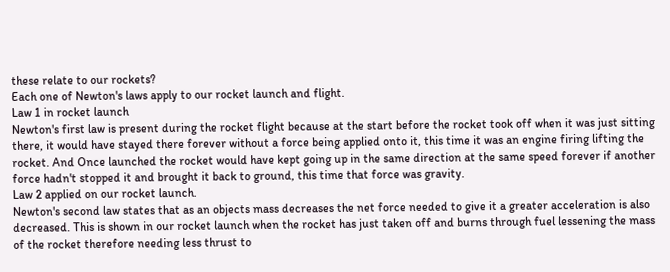these relate to our rockets?
Each one of Newton's laws apply to our rocket launch and flight.
Law 1 in rocket launch
Newton's first law is present during the rocket flight because at the start before the rocket took off when it was just sitting there, it would have stayed there forever without a force being applied onto it, this time it was an engine firing lifting the rocket. And Once launched the rocket would have kept going up in the same direction at the same speed forever if another force hadn't stopped it and brought it back to ground, this time that force was gravity.
Law 2 applied on our rocket launch.
Newton's second law states that as an objects mass decreases the net force needed to give it a greater acceleration is also decreased. This is shown in our rocket launch when the rocket has just taken off and burns through fuel lessening the mass of the rocket therefore needing less thrust to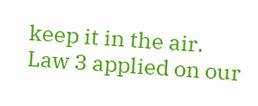keep it in the air.
Law 3 applied on our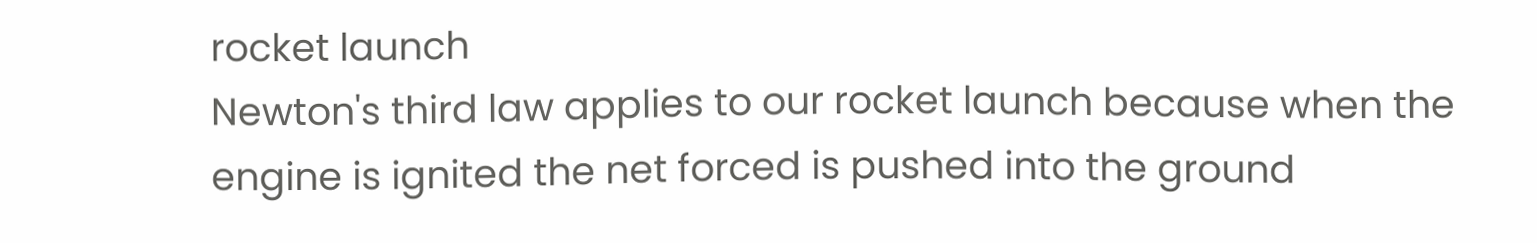rocket launch
Newton's third law applies to our rocket launch because when the engine is ignited the net forced is pushed into the ground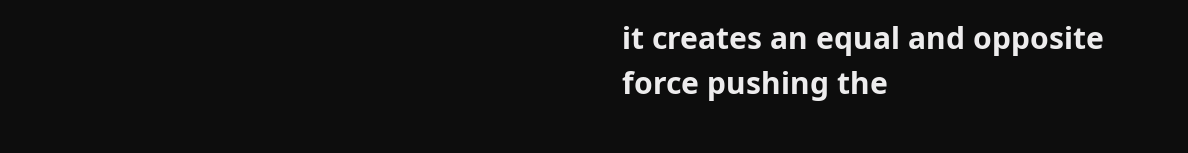it creates an equal and opposite force pushing the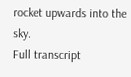rocket upwards into the sky.
Full transcript